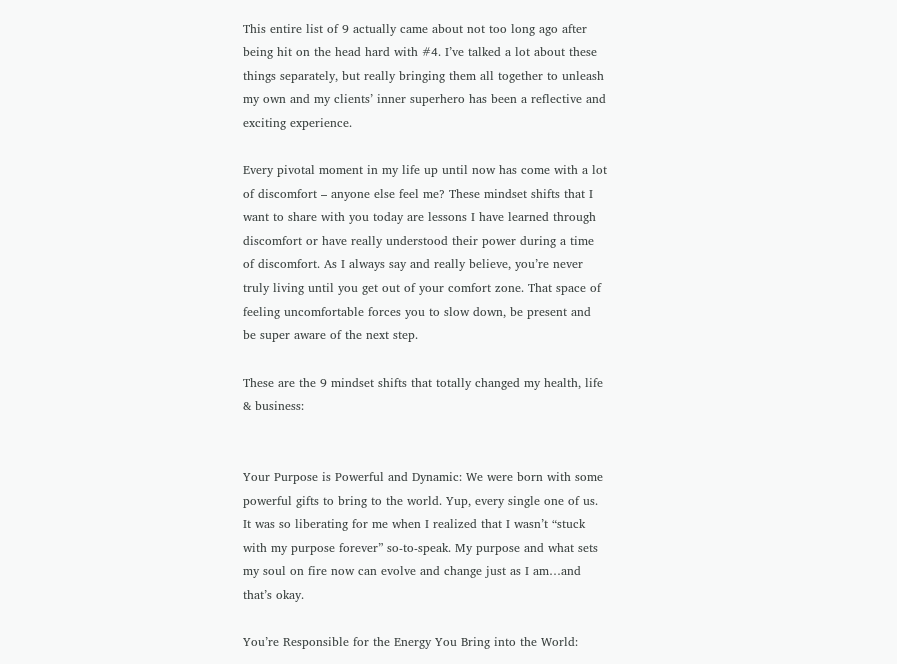This entire list of 9 actually came about not too long ago after being hit on the head hard with #4. I’ve talked a lot about these things separately, but really bringing them all together to unleash my own and my clients’ inner superhero has been a reflective and exciting experience.

Every pivotal moment in my life up until now has come with a lot of discomfort – anyone else feel me? These mindset shifts that I want to share with you today are lessons I have learned through discomfort or have really understood their power during a time of discomfort. As I always say and really believe, you’re never truly living until you get out of your comfort zone. That space of feeling uncomfortable forces you to slow down, be present and be super aware of the next step.

These are the 9 mindset shifts that totally changed my health, life & business:


Your Purpose is Powerful and Dynamic: We were born with some powerful gifts to bring to the world. Yup, every single one of us. It was so liberating for me when I realized that I wasn’t “stuck with my purpose forever” so-to-speak. My purpose and what sets my soul on fire now can evolve and change just as I am…and that’s okay.

You’re Responsible for the Energy You Bring into the World: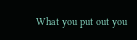What you put out you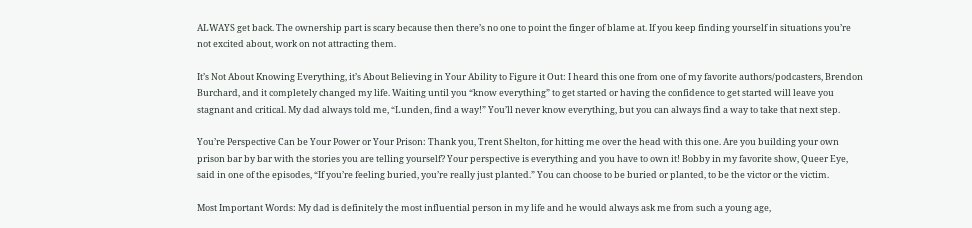ALWAYS get back. The ownership part is scary because then there’s no one to point the finger of blame at. If you keep finding yourself in situations you’re not excited about, work on not attracting them.

It’s Not About Knowing Everything, it’s About Believing in Your Ability to Figure it Out: I heard this one from one of my favorite authors/podcasters, Brendon Burchard, and it completely changed my life. Waiting until you “know everything” to get started or having the confidence to get started will leave you stagnant and critical. My dad always told me, “Lunden, find a way!” You’ll never know everything, but you can always find a way to take that next step.

You’re Perspective Can be Your Power or Your Prison: Thank you, Trent Shelton, for hitting me over the head with this one. Are you building your own prison bar by bar with the stories you are telling yourself? Your perspective is everything and you have to own it! Bobby in my favorite show, Queer Eye, said in one of the episodes, “If you’re feeling buried, you’re really just planted.” You can choose to be buried or planted, to be the victor or the victim.

Most Important Words: My dad is definitely the most influential person in my life and he would always ask me from such a young age,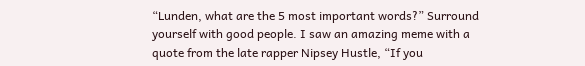“Lunden, what are the 5 most important words?” Surround yourself with good people. I saw an amazing meme with a quote from the late rapper Nipsey Hustle, “If you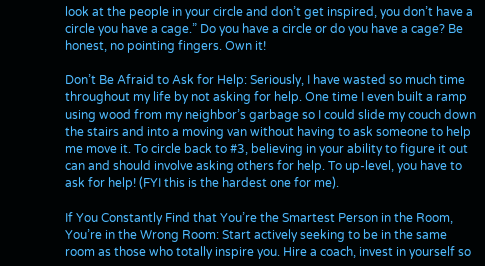look at the people in your circle and don’t get inspired, you don’t have a circle you have a cage.” Do you have a circle or do you have a cage? Be honest, no pointing fingers. Own it!

Don’t Be Afraid to Ask for Help: Seriously, I have wasted so much time throughout my life by not asking for help. One time I even built a ramp using wood from my neighbor’s garbage so I could slide my couch down the stairs and into a moving van without having to ask someone to help me move it. To circle back to #3, believing in your ability to figure it out can and should involve asking others for help. To up-level, you have to ask for help! (FYI this is the hardest one for me).

If You Constantly Find that You’re the Smartest Person in the Room, You’re in the Wrong Room: Start actively seeking to be in the same room as those who totally inspire you. Hire a coach, invest in yourself so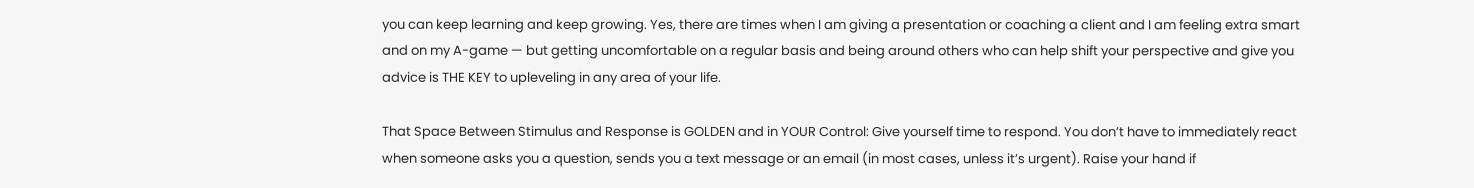you can keep learning and keep growing. Yes, there are times when I am giving a presentation or coaching a client and I am feeling extra smart and on my A-game — but getting uncomfortable on a regular basis and being around others who can help shift your perspective and give you advice is THE KEY to upleveling in any area of your life.

That Space Between Stimulus and Response is GOLDEN and in YOUR Control: Give yourself time to respond. You don’t have to immediately react when someone asks you a question, sends you a text message or an email (in most cases, unless it’s urgent). Raise your hand if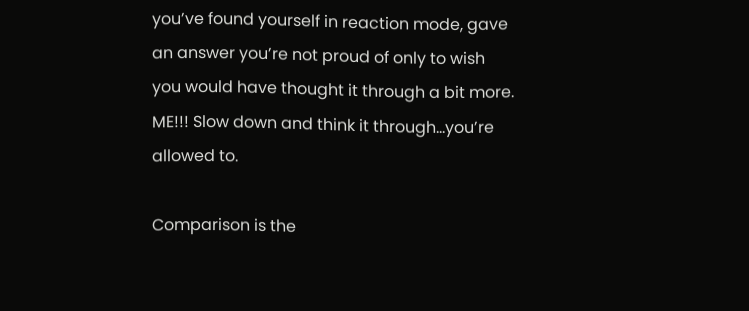you’ve found yourself in reaction mode, gave an answer you’re not proud of only to wish you would have thought it through a bit more. ME!!! Slow down and think it through…you’re allowed to.

Comparison is the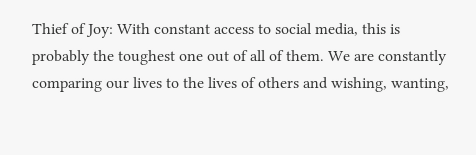Thief of Joy: With constant access to social media, this is probably the toughest one out of all of them. We are constantly comparing our lives to the lives of others and wishing, wanting,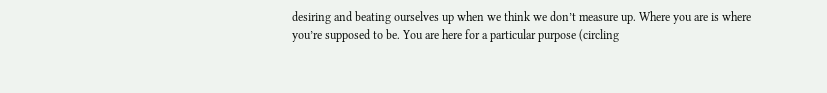desiring and beating ourselves up when we think we don’t measure up. Where you are is where you’re supposed to be. You are here for a particular purpose (circling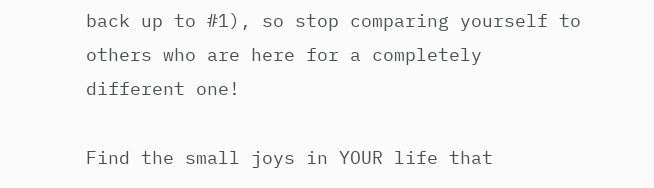back up to #1), so stop comparing yourself to others who are here for a completely different one!

Find the small joys in YOUR life that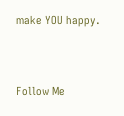make YOU happy.


Follow Me